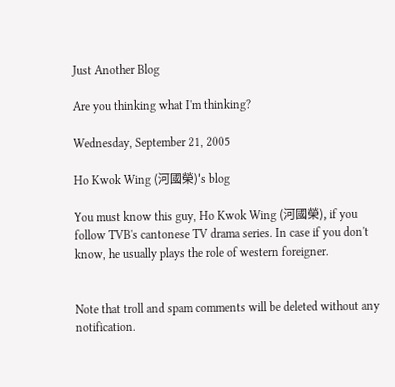Just Another Blog

Are you thinking what I'm thinking?

Wednesday, September 21, 2005

Ho Kwok Wing (河國榮)'s blog

You must know this guy, Ho Kwok Wing (河國榮), if you follow TVB's cantonese TV drama series. In case if you don't know, he usually plays the role of western foreigner.


Note that troll and spam comments will be deleted without any notification.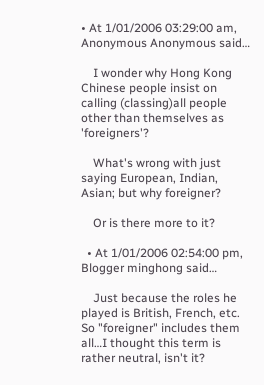• At 1/01/2006 03:29:00 am, Anonymous Anonymous said…

    I wonder why Hong Kong Chinese people insist on calling (classing)all people other than themselves as 'foreigners'?

    What's wrong with just saying European, Indian, Asian; but why foreigner?

    Or is there more to it?

  • At 1/01/2006 02:54:00 pm, Blogger minghong said…

    Just because the roles he played is British, French, etc. So "foreigner" includes them all…I thought this term is rather neutral, isn't it?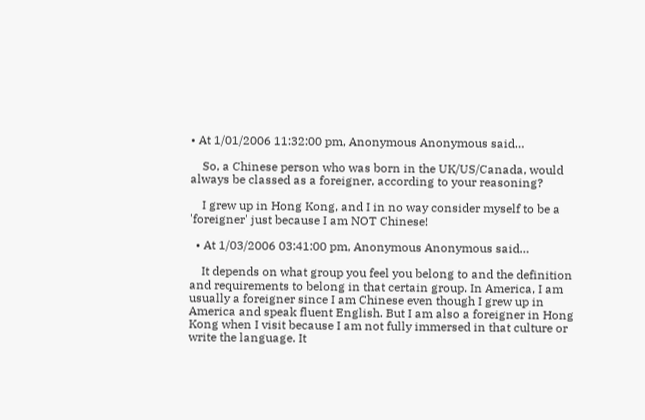• At 1/01/2006 11:32:00 pm, Anonymous Anonymous said…

    So, a Chinese person who was born in the UK/US/Canada, would always be classed as a foreigner, according to your reasoning?

    I grew up in Hong Kong, and I in no way consider myself to be a 'foreigner' just because I am NOT Chinese!

  • At 1/03/2006 03:41:00 pm, Anonymous Anonymous said…

    It depends on what group you feel you belong to and the definition and requirements to belong in that certain group. In America, I am usually a foreigner since I am Chinese even though I grew up in America and speak fluent English. But I am also a foreigner in Hong Kong when I visit because I am not fully immersed in that culture or write the language. It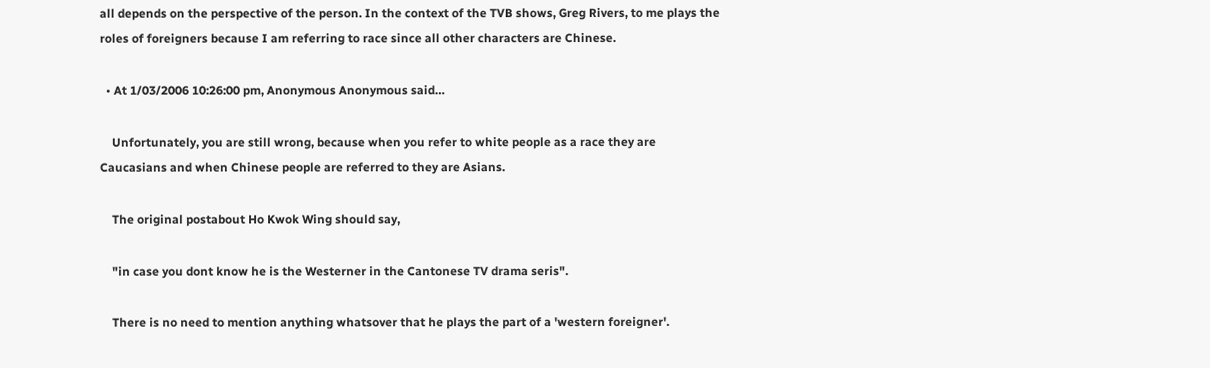all depends on the perspective of the person. In the context of the TVB shows, Greg Rivers, to me plays the roles of foreigners because I am referring to race since all other characters are Chinese.

  • At 1/03/2006 10:26:00 pm, Anonymous Anonymous said…

    Unfortunately, you are still wrong, because when you refer to white people as a race they are Caucasians and when Chinese people are referred to they are Asians.

    The original postabout Ho Kwok Wing should say,

    "in case you dont know he is the Westerner in the Cantonese TV drama seris".

    There is no need to mention anything whatsover that he plays the part of a 'western foreigner'.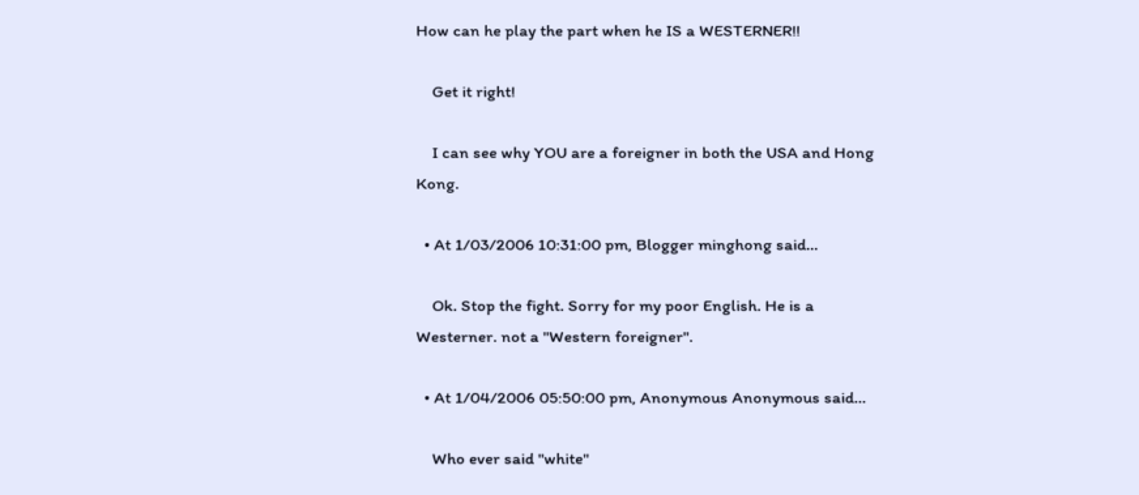How can he play the part when he IS a WESTERNER!!

    Get it right!

    I can see why YOU are a foreigner in both the USA and Hong Kong.

  • At 1/03/2006 10:31:00 pm, Blogger minghong said…

    Ok. Stop the fight. Sorry for my poor English. He is a Westerner. not a "Western foreigner".

  • At 1/04/2006 05:50:00 pm, Anonymous Anonymous said…

    Who ever said "white"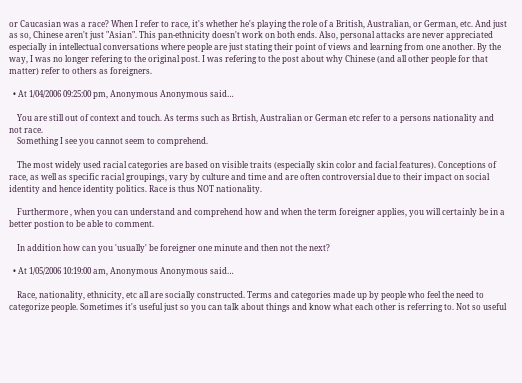or Caucasian was a race? When I refer to race, it's whether he's playing the role of a British, Australian, or German, etc. And just as so, Chinese aren't just "Asian". This pan-ethnicity doesn't work on both ends. Also, personal attacks are never appreciated especially in intellectual conversations where people are just stating their point of views and learning from one another. By the way, I was no longer refering to the original post. I was refering to the post about why Chinese (and all other people for that matter) refer to others as foreigners.

  • At 1/04/2006 09:25:00 pm, Anonymous Anonymous said…

    You are still out of context and touch. As terms such as Brtish, Australian or German etc refer to a persons nationality and not race.
    Something I see you cannot seem to comprehend.

    The most widely used racial categories are based on visible traits (especially skin color and facial features). Conceptions of race, as well as specific racial groupings, vary by culture and time and are often controversial due to their impact on social identity and hence identity politics. Race is thus NOT nationality.

    Furthermore , when you can understand and comprehend how and when the term foreigner applies, you will certainly be in a better postion to be able to comment.

    In addition how can you 'usually' be foreigner one minute and then not the next?

  • At 1/05/2006 10:19:00 am, Anonymous Anonymous said…

    Race, nationality, ethnicity, etc all are socially constructed. Terms and categories made up by people who feel the need to categorize people. Sometimes it's useful just so you can talk about things and know what each other is referring to. Not so useful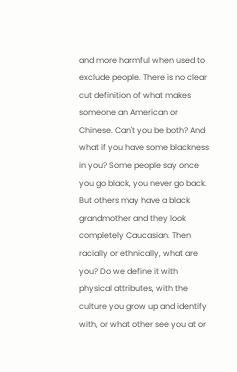and more harmful when used to exclude people. There is no clear cut definition of what makes someone an American or Chinese. Can't you be both? And what if you have some blackness in you? Some people say once you go black, you never go back. But others may have a black grandmother and they look completely Caucasian. Then racially or ethnically, what are you? Do we define it with physical attributes, with the culture you grow up and identify with, or what other see you at or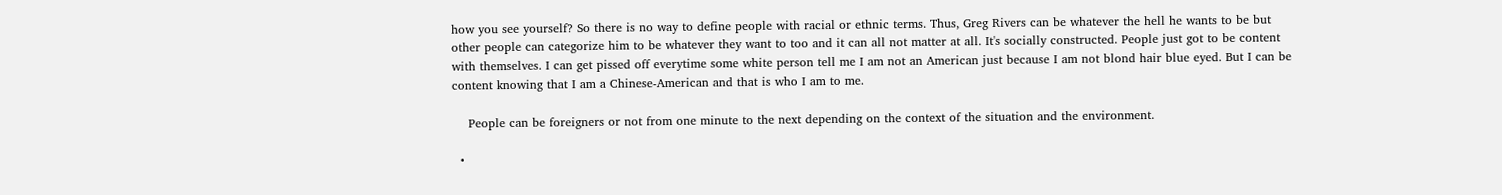how you see yourself? So there is no way to define people with racial or ethnic terms. Thus, Greg Rivers can be whatever the hell he wants to be but other people can categorize him to be whatever they want to too and it can all not matter at all. It's socially constructed. People just got to be content with themselves. I can get pissed off everytime some white person tell me I am not an American just because I am not blond hair blue eyed. But I can be content knowing that I am a Chinese-American and that is who I am to me.

    People can be foreigners or not from one minute to the next depending on the context of the situation and the environment.

  •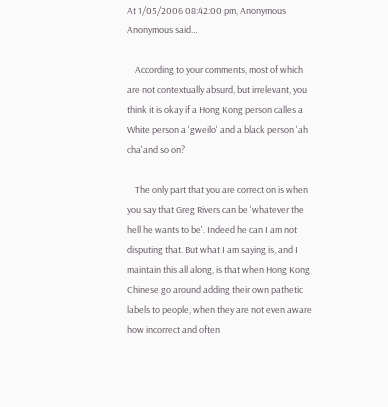At 1/05/2006 08:42:00 pm, Anonymous Anonymous said…

    According to your comments, most of which are not contextually absurd, but irrelevant, you think it is okay if a Hong Kong person calles a White person a 'gweilo' and a black person 'ah cha'and so on?

    The only part that you are correct on is when you say that Greg Rivers can be 'whatever the hell he wants to be'. Indeed he can I am not disputing that. But what I am saying is, and I maintain this all along, is that when Hong Kong Chinese go around adding their own pathetic labels to people, when they are not even aware how incorrect and often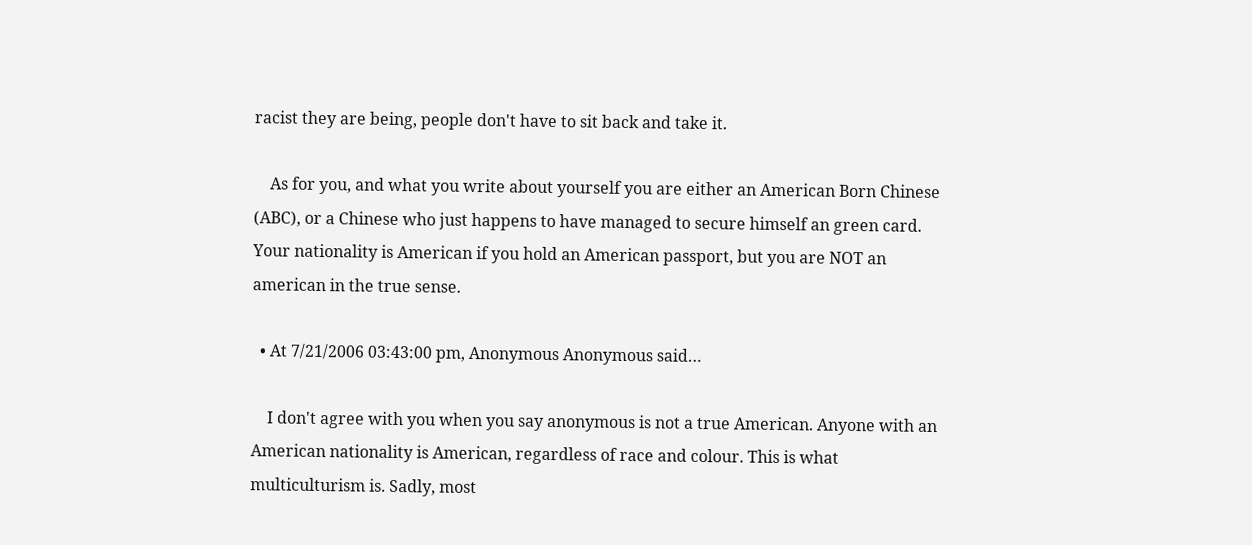racist they are being, people don't have to sit back and take it.

    As for you, and what you write about yourself you are either an American Born Chinese (ABC), or a Chinese who just happens to have managed to secure himself an green card. Your nationality is American if you hold an American passport, but you are NOT an american in the true sense.

  • At 7/21/2006 03:43:00 pm, Anonymous Anonymous said…

    I don't agree with you when you say anonymous is not a true American. Anyone with an American nationality is American, regardless of race and colour. This is what multiculturism is. Sadly, most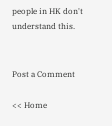people in HK don't understand this.


Post a Comment

<< Home